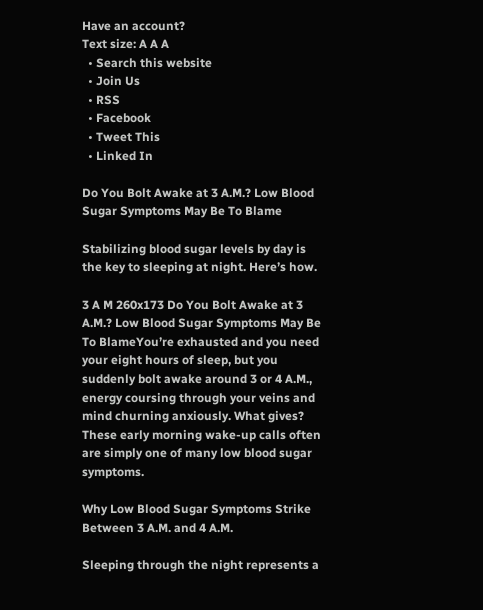Have an account?
Text size: A A A
  • Search this website
  • Join Us
  • RSS
  • Facebook
  • Tweet This
  • Linked In

Do You Bolt Awake at 3 A.M.? Low Blood Sugar Symptoms May Be To Blame

Stabilizing blood sugar levels by day is the key to sleeping at night. Here’s how.

3 A M 260x173 Do You Bolt Awake at 3 A.M.? Low Blood Sugar Symptoms May Be To BlameYou’re exhausted and you need your eight hours of sleep, but you suddenly bolt awake around 3 or 4 A.M., energy coursing through your veins and mind churning anxiously. What gives? These early morning wake-up calls often are simply one of many low blood sugar symptoms.

Why Low Blood Sugar Symptoms Strike Between 3 A.M. and 4 A.M.

Sleeping through the night represents a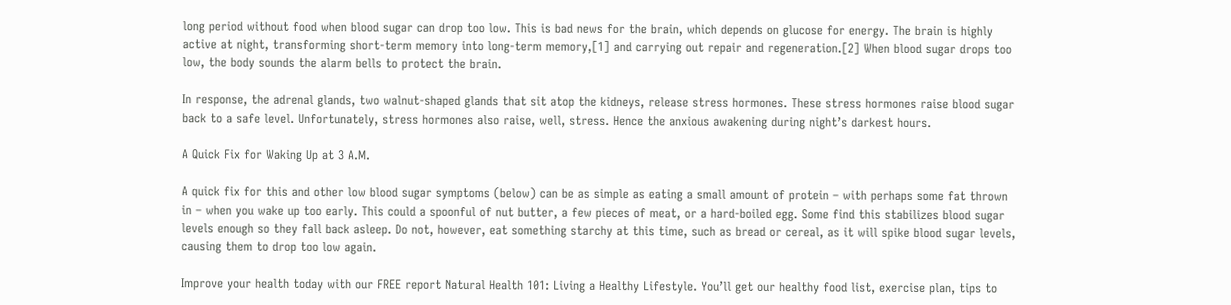long period without food when blood sugar can drop too low. This is bad news for the brain, which depends on glucose for energy. The brain is highly active at night, transforming short-term memory into long-term memory,[1] and carrying out repair and regeneration.[2] When blood sugar drops too low, the body sounds the alarm bells to protect the brain.

In response, the adrenal glands, two walnut-shaped glands that sit atop the kidneys, release stress hormones. These stress hormones raise blood sugar back to a safe level. Unfortunately, stress hormones also raise, well, stress. Hence the anxious awakening during night’s darkest hours.

A Quick Fix for Waking Up at 3 A.M.

A quick fix for this and other low blood sugar symptoms (below) can be as simple as eating a small amount of protein – with perhaps some fat thrown in – when you wake up too early. This could a spoonful of nut butter, a few pieces of meat, or a hard-boiled egg. Some find this stabilizes blood sugar levels enough so they fall back asleep. Do not, however, eat something starchy at this time, such as bread or cereal, as it will spike blood sugar levels, causing them to drop too low again.

Improve your health today with our FREE report Natural Health 101: Living a Healthy Lifestyle. You’ll get our healthy food list, exercise plan, tips to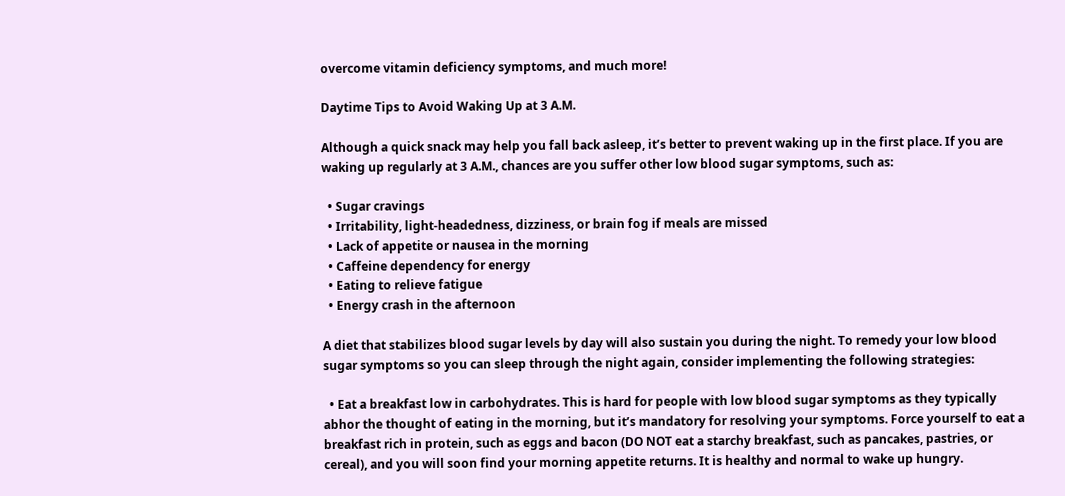overcome vitamin deficiency symptoms, and much more!

Daytime Tips to Avoid Waking Up at 3 A.M.

Although a quick snack may help you fall back asleep, it’s better to prevent waking up in the first place. If you are waking up regularly at 3 A.M., chances are you suffer other low blood sugar symptoms, such as:

  • Sugar cravings
  • Irritability, light-headedness, dizziness, or brain fog if meals are missed
  • Lack of appetite or nausea in the morning
  • Caffeine dependency for energy
  • Eating to relieve fatigue
  • Energy crash in the afternoon

A diet that stabilizes blood sugar levels by day will also sustain you during the night. To remedy your low blood sugar symptoms so you can sleep through the night again, consider implementing the following strategies:

  • Eat a breakfast low in carbohydrates. This is hard for people with low blood sugar symptoms as they typically abhor the thought of eating in the morning, but it’s mandatory for resolving your symptoms. Force yourself to eat a breakfast rich in protein, such as eggs and bacon (DO NOT eat a starchy breakfast, such as pancakes, pastries, or cereal), and you will soon find your morning appetite returns. It is healthy and normal to wake up hungry.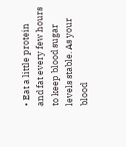• Eat a little protein and fat every few hours to keep blood sugar levels stable. As your blood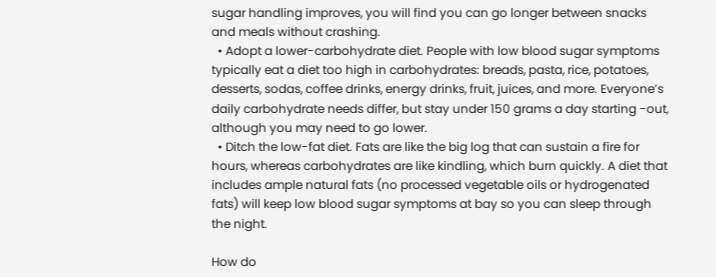sugar handling improves, you will find you can go longer between snacks and meals without crashing.
  • Adopt a lower-carbohydrate diet. People with low blood sugar symptoms typically eat a diet too high in carbohydrates: breads, pasta, rice, potatoes, desserts, sodas, coffee drinks, energy drinks, fruit, juices, and more. Everyone’s daily carbohydrate needs differ, but stay under 150 grams a day starting -out, although you may need to go lower.
  • Ditch the low-fat diet. Fats are like the big log that can sustain a fire for hours, whereas carbohydrates are like kindling, which burn quickly. A diet that includes ample natural fats (no processed vegetable oils or hydrogenated fats) will keep low blood sugar symptoms at bay so you can sleep through the night.

How do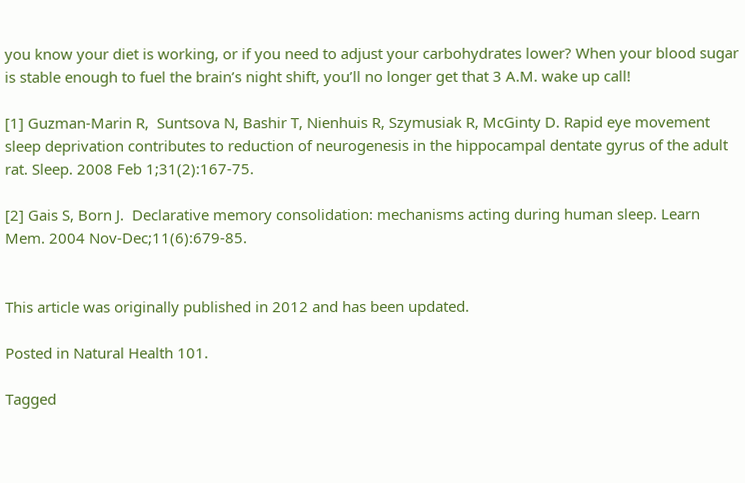you know your diet is working, or if you need to adjust your carbohydrates lower? When your blood sugar is stable enough to fuel the brain’s night shift, you’ll no longer get that 3 A.M. wake up call!

[1] Guzman-Marin R,  Suntsova N, Bashir T, Nienhuis R, Szymusiak R, McGinty D. Rapid eye movement  sleep deprivation contributes to reduction of neurogenesis in the hippocampal dentate gyrus of the adult rat. Sleep. 2008 Feb 1;31(2):167-75.

[2] Gais S, Born J.  Declarative memory consolidation: mechanisms acting during human sleep. Learn Mem. 2004 Nov-Dec;11(6):679-85.


This article was originally published in 2012 and has been updated.

Posted in Natural Health 101.

Tagged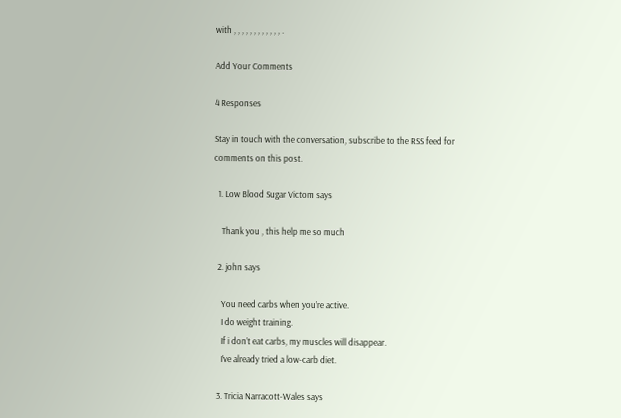with , , , , , , , , , , , , .

Add Your Comments

4 Responses

Stay in touch with the conversation, subscribe to the RSS feed for comments on this post.

  1. Low Blood Sugar Victom says

    Thank you , this help me so much

  2. john says

    You need carbs when you’re active.
    I do weight training.
    If i don’t eat carbs, my muscles will disappear.
    I’ve already tried a low-carb diet.

  3. Tricia Narracott-Wales says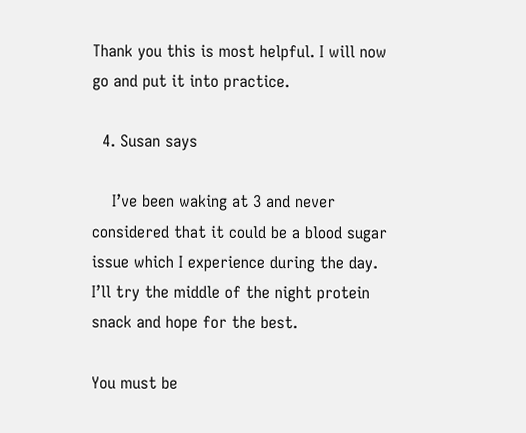Thank you this is most helpful. I will now go and put it into practice.

  4. Susan says

    I’ve been waking at 3 and never considered that it could be a blood sugar issue which I experience during the day. I’ll try the middle of the night protein snack and hope for the best.

You must be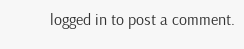logged in to post a comment.